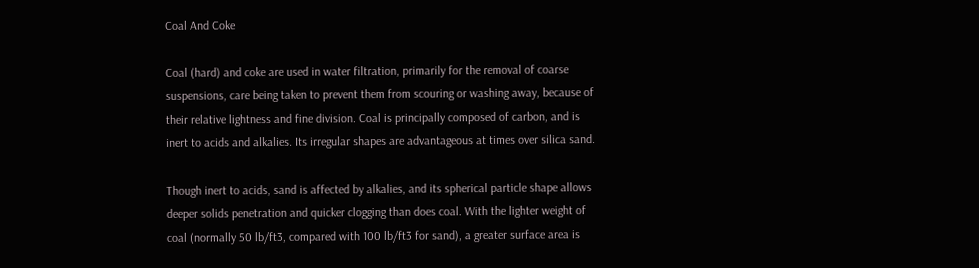Coal And Coke

Coal (hard) and coke are used in water filtration, primarily for the removal of coarse suspensions, care being taken to prevent them from scouring or washing away, because of their relative lightness and fine division. Coal is principally composed of carbon, and is inert to acids and alkalies. Its irregular shapes are advantageous at times over silica sand.

Though inert to acids, sand is affected by alkalies, and its spherical particle shape allows deeper solids penetration and quicker clogging than does coal. With the lighter weight of coal (normally 50 lb/ft3, compared with 100 lb/ft3 for sand), a greater surface area is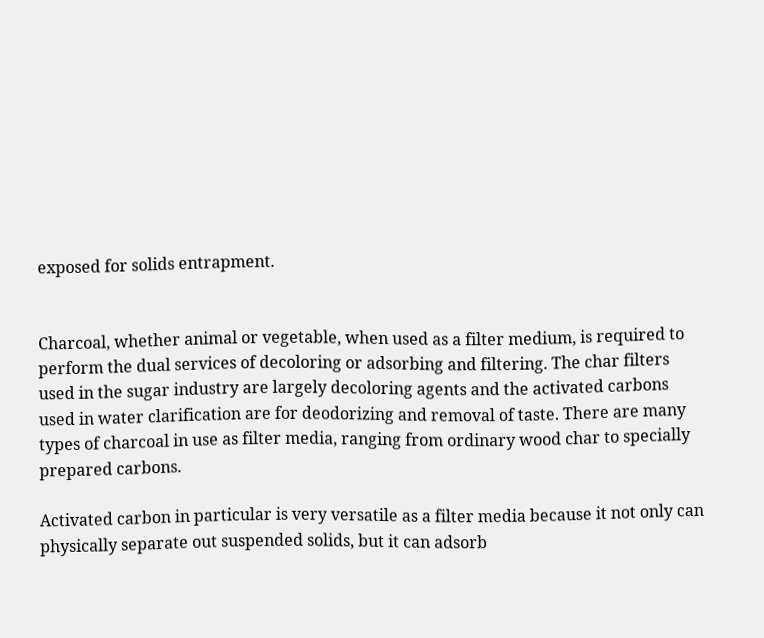exposed for solids entrapment.


Charcoal, whether animal or vegetable, when used as a filter medium, is required to perform the dual services of decoloring or adsorbing and filtering. The char filters used in the sugar industry are largely decoloring agents and the activated carbons used in water clarification are for deodorizing and removal of taste. There are many types of charcoal in use as filter media, ranging from ordinary wood char to specially prepared carbons.

Activated carbon in particular is very versatile as a filter media because it not only can physically separate out suspended solids, but it can adsorb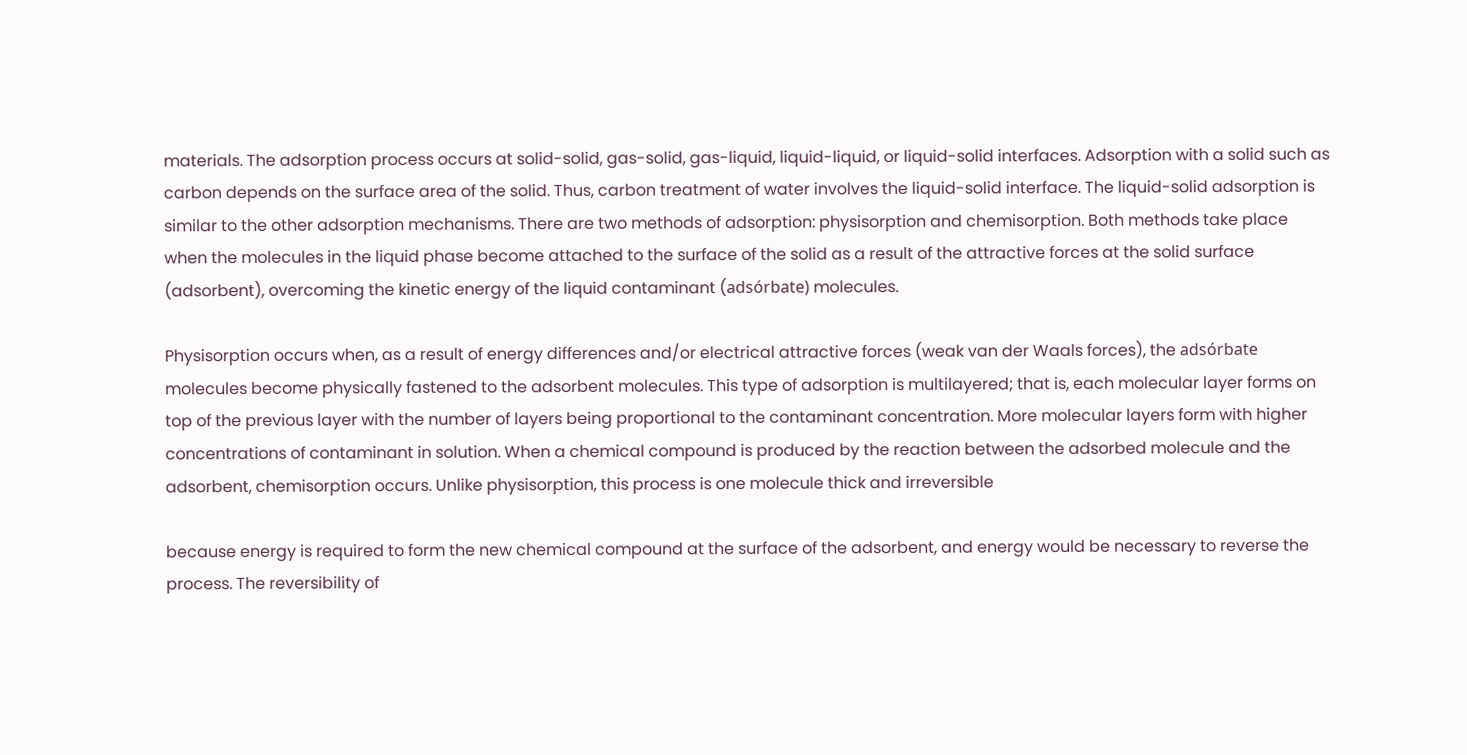materials. The adsorption process occurs at solid-solid, gas-solid, gas-liquid, liquid-liquid, or liquid-solid interfaces. Adsorption with a solid such as carbon depends on the surface area of the solid. Thus, carbon treatment of water involves the liquid-solid interface. The liquid-solid adsorption is similar to the other adsorption mechanisms. There are two methods of adsorption: physisorption and chemisorption. Both methods take place when the molecules in the liquid phase become attached to the surface of the solid as a result of the attractive forces at the solid surface (adsorbent), overcoming the kinetic energy of the liquid contaminant (adsórbate) molecules.

Physisorption occurs when, as a result of energy differences and/or electrical attractive forces (weak van der Waals forces), the adsórbate molecules become physically fastened to the adsorbent molecules. This type of adsorption is multilayered; that is, each molecular layer forms on top of the previous layer with the number of layers being proportional to the contaminant concentration. More molecular layers form with higher concentrations of contaminant in solution. When a chemical compound is produced by the reaction between the adsorbed molecule and the adsorbent, chemisorption occurs. Unlike physisorption, this process is one molecule thick and irreversible

because energy is required to form the new chemical compound at the surface of the adsorbent, and energy would be necessary to reverse the process. The reversibility of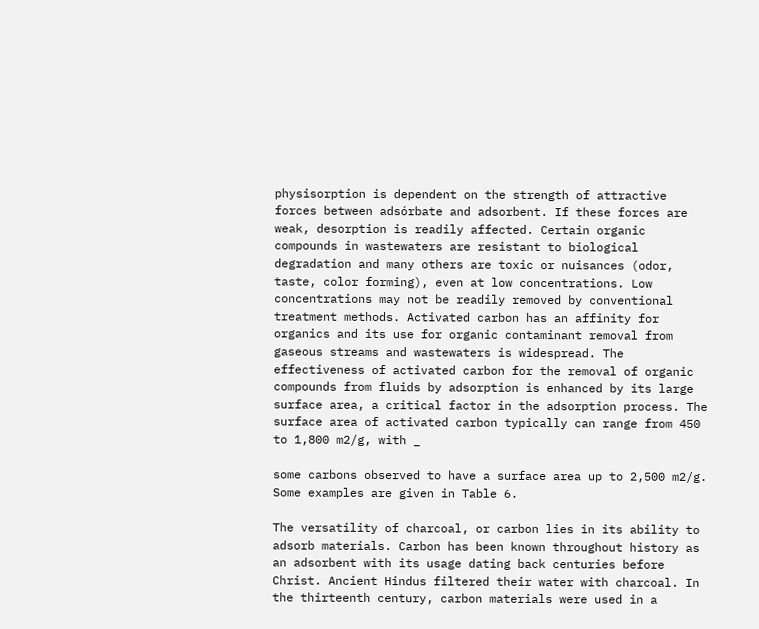physisorption is dependent on the strength of attractive forces between adsórbate and adsorbent. If these forces are weak, desorption is readily affected. Certain organic compounds in wastewaters are resistant to biological degradation and many others are toxic or nuisances (odor, taste, color forming), even at low concentrations. Low concentrations may not be readily removed by conventional treatment methods. Activated carbon has an affinity for organics and its use for organic contaminant removal from gaseous streams and wastewaters is widespread. The effectiveness of activated carbon for the removal of organic compounds from fluids by adsorption is enhanced by its large surface area, a critical factor in the adsorption process. The surface area of activated carbon typically can range from 450 to 1,800 m2/g, with _

some carbons observed to have a surface area up to 2,500 m2/g. Some examples are given in Table 6.

The versatility of charcoal, or carbon lies in its ability to adsorb materials. Carbon has been known throughout history as an adsorbent with its usage dating back centuries before Christ. Ancient Hindus filtered their water with charcoal. In the thirteenth century, carbon materials were used in a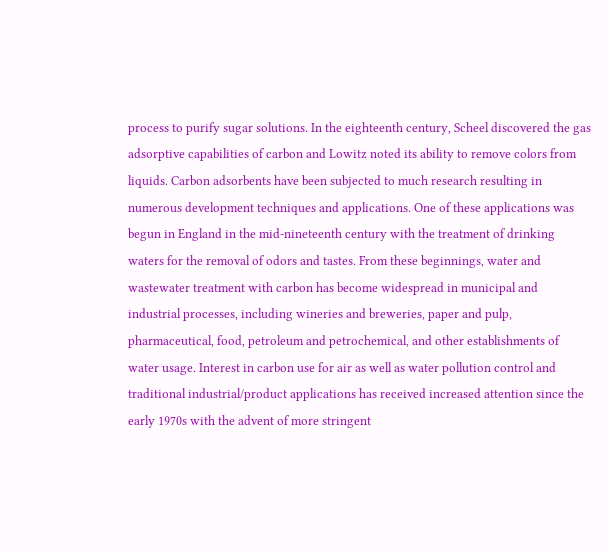process to purify sugar solutions. In the eighteenth century, Scheel discovered the gas adsorptive capabilities of carbon and Lowitz noted its ability to remove colors from liquids. Carbon adsorbents have been subjected to much research resulting in numerous development techniques and applications. One of these applications was begun in England in the mid-nineteenth century with the treatment of drinking waters for the removal of odors and tastes. From these beginnings, water and wastewater treatment with carbon has become widespread in municipal and industrial processes, including wineries and breweries, paper and pulp, pharmaceutical, food, petroleum and petrochemical, and other establishments of water usage. Interest in carbon use for air as well as water pollution control and traditional industrial/product applications has received increased attention since the early 1970s with the advent of more stringent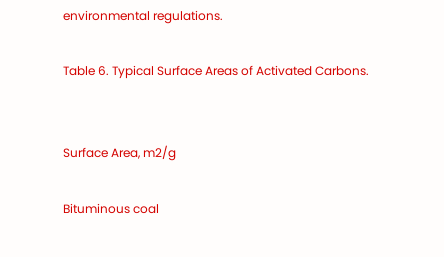environmental regulations.

Table 6. Typical Surface Areas of Activated Carbons.


Surface Area, m2/g

Bituminous coal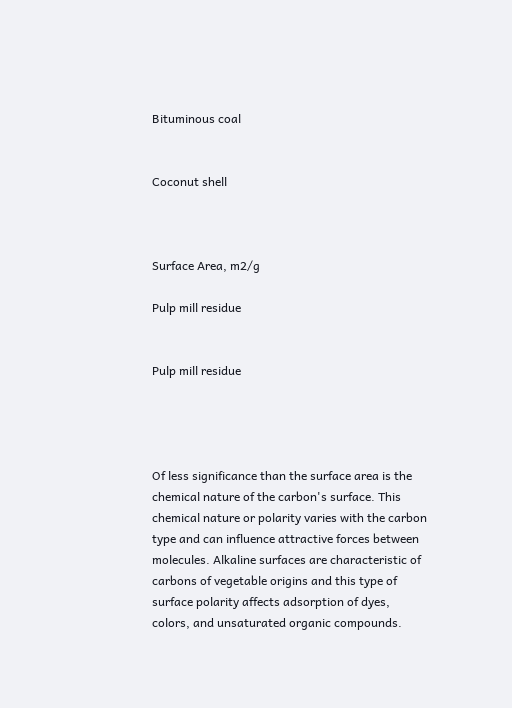Bituminous coal


Coconut shell



Surface Area, m2/g

Pulp mill residue


Pulp mill residue




Of less significance than the surface area is the chemical nature of the carbon's surface. This chemical nature or polarity varies with the carbon type and can influence attractive forces between molecules. Alkaline surfaces are characteristic of carbons of vegetable origins and this type of surface polarity affects adsorption of dyes, colors, and unsaturated organic compounds.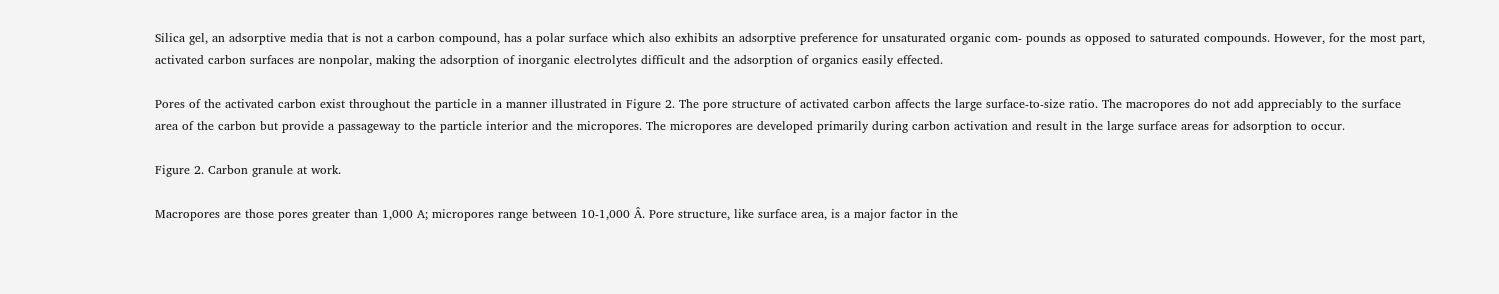Silica gel, an adsorptive media that is not a carbon compound, has a polar surface which also exhibits an adsorptive preference for unsaturated organic com- pounds as opposed to saturated compounds. However, for the most part, activated carbon surfaces are nonpolar, making the adsorption of inorganic electrolytes difficult and the adsorption of organics easily effected.

Pores of the activated carbon exist throughout the particle in a manner illustrated in Figure 2. The pore structure of activated carbon affects the large surface-to-size ratio. The macropores do not add appreciably to the surface area of the carbon but provide a passageway to the particle interior and the micropores. The micropores are developed primarily during carbon activation and result in the large surface areas for adsorption to occur.

Figure 2. Carbon granule at work.

Macropores are those pores greater than 1,000 A; micropores range between 10-1,000 Â. Pore structure, like surface area, is a major factor in the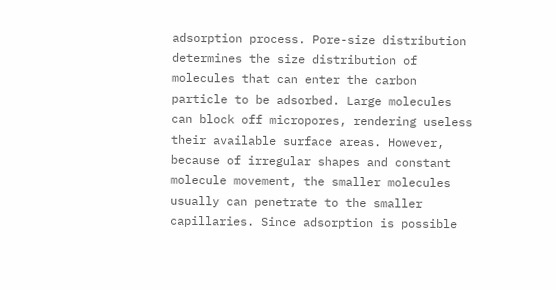adsorption process. Pore-size distribution determines the size distribution of molecules that can enter the carbon particle to be adsorbed. Large molecules can block off micropores, rendering useless their available surface areas. However, because of irregular shapes and constant molecule movement, the smaller molecules usually can penetrate to the smaller capillaries. Since adsorption is possible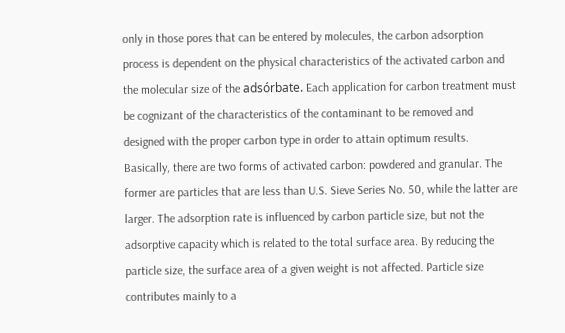only in those pores that can be entered by molecules, the carbon adsorption process is dependent on the physical characteristics of the activated carbon and the molecular size of the adsórbate. Each application for carbon treatment must be cognizant of the characteristics of the contaminant to be removed and designed with the proper carbon type in order to attain optimum results. Basically, there are two forms of activated carbon: powdered and granular. The former are particles that are less than U.S. Sieve Series No. 50, while the latter are larger. The adsorption rate is influenced by carbon particle size, but not the adsorptive capacity which is related to the total surface area. By reducing the particle size, the surface area of a given weight is not affected. Particle size contributes mainly to a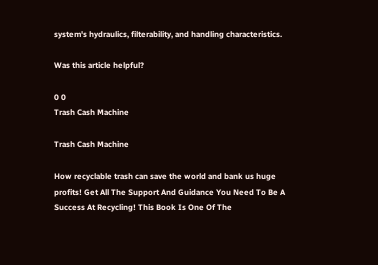system's hydraulics, filterability, and handling characteristics.

Was this article helpful?

0 0
Trash Cash Machine

Trash Cash Machine

How recyclable trash can save the world and bank us huge profits! Get All The Support And Guidance You Need To Be A Success At Recycling! This Book Is One Of The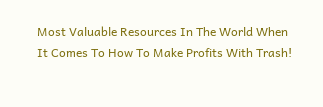Most Valuable Resources In The World When It Comes To How To Make Profits With Trash!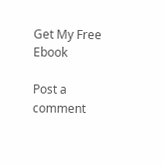Get My Free Ebook

Post a comment